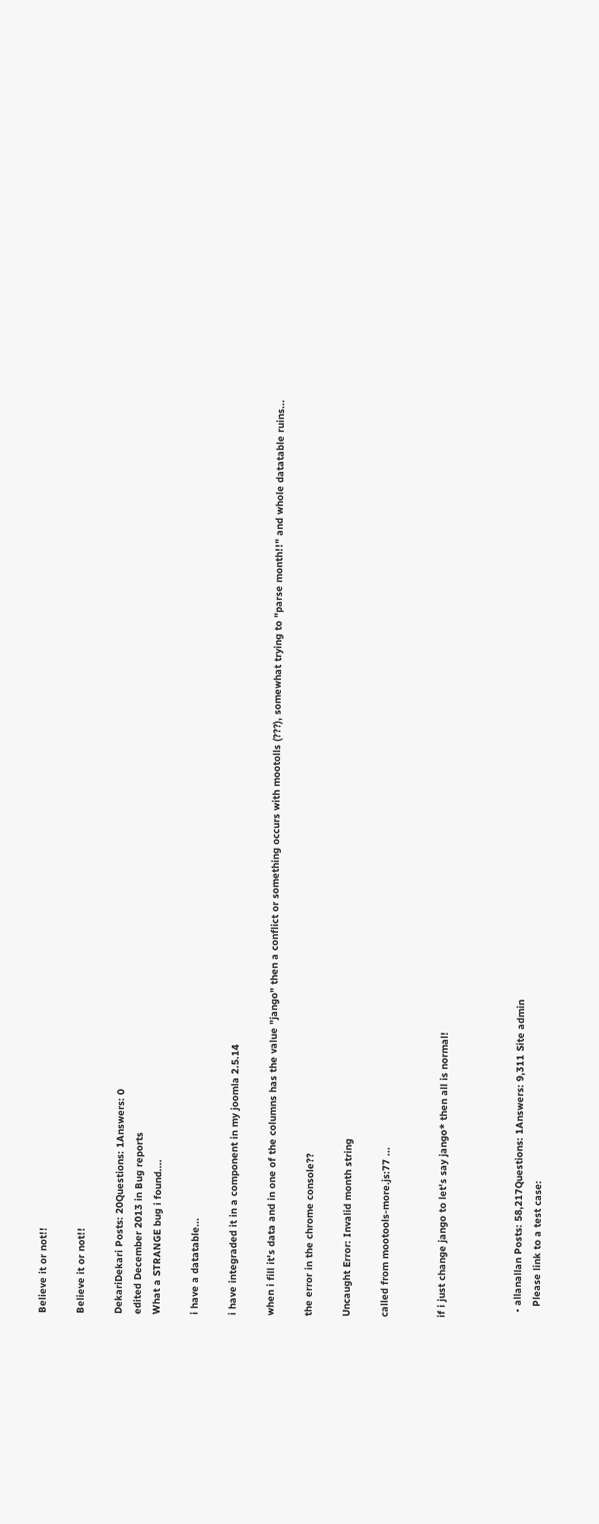Believe it or not!!

Believe it or not!!

DekariDekari Posts: 20Questions: 1Answers: 0
edited December 2013 in Bug reports
What a STRANGE bug i found....

i have a datatable...

i have integraded it in a component in my joomla 2.5.14

when i fill it's data and in one of the columns has the value "jango" then a conflict or something occurs with mootolls (???), somewhat trying to "parse month!!" and whole datatable ruins...

the error in the chrome console??

Uncaught Error: Invalid month string

called from mootools-more.js:77 ...


if i just change jango to let's say jango* then all is normal!



  • allanallan Posts: 58,217Questions: 1Answers: 9,311 Site admin
    Please link to a test case: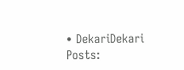• DekariDekari Posts: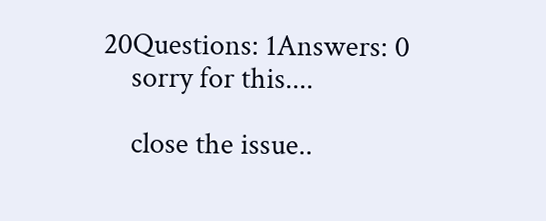20Questions: 1Answers: 0
    sorry for this....

    close the issue..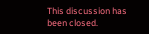This discussion has been closed.